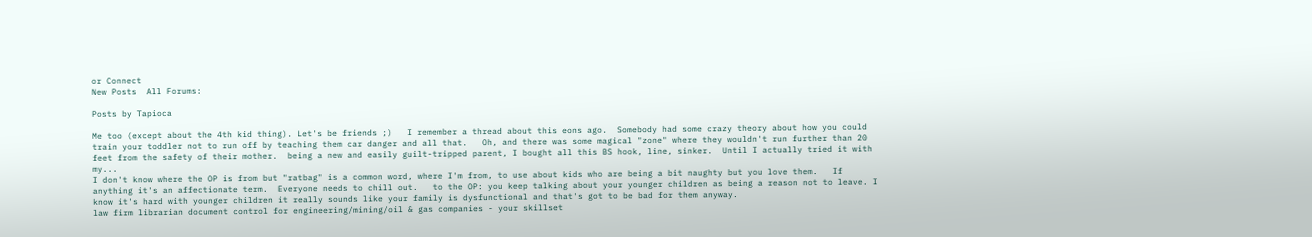or Connect
New Posts  All Forums:

Posts by Tapioca

Me too (except about the 4th kid thing). Let's be friends ;)   I remember a thread about this eons ago.  Somebody had some crazy theory about how you could train your toddler not to run off by teaching them car danger and all that.   Oh, and there was some magical "zone" where they wouldn't run further than 20 feet from the safety of their mother.  being a new and easily guilt-tripped parent, I bought all this BS hook, line, sinker.  Until I actually tried it with my...
I don't know where the OP is from but "ratbag" is a common word, where I'm from, to use about kids who are being a bit naughty but you love them.   If anything it's an affectionate term.  Everyone needs to chill out.   to the OP: you keep talking about your younger children as being a reason not to leave. I know it's hard with younger children it really sounds like your family is dysfunctional and that's got to be bad for them anyway.
law firm librarian document control for engineering/mining/oil & gas companies - your skillset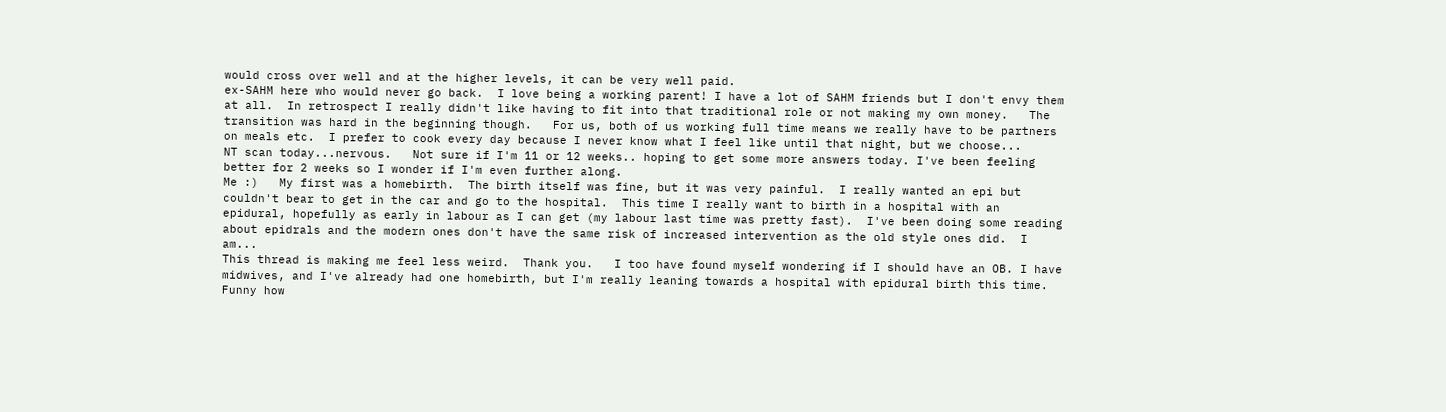would cross over well and at the higher levels, it can be very well paid.
ex-SAHM here who would never go back.  I love being a working parent! I have a lot of SAHM friends but I don't envy them at all.  In retrospect I really didn't like having to fit into that traditional role or not making my own money.   The transition was hard in the beginning though.   For us, both of us working full time means we really have to be partners on meals etc.  I prefer to cook every day because I never know what I feel like until that night, but we choose...
NT scan today...nervous.   Not sure if I'm 11 or 12 weeks.. hoping to get some more answers today. I've been feeling better for 2 weeks so I wonder if I'm even further along.
Me :)   My first was a homebirth.  The birth itself was fine, but it was very painful.  I really wanted an epi but couldn't bear to get in the car and go to the hospital.  This time I really want to birth in a hospital with an epidural, hopefully as early in labour as I can get (my labour last time was pretty fast).  I've been doing some reading about epidrals and the modern ones don't have the same risk of increased intervention as the old style ones did.  I am...
This thread is making me feel less weird.  Thank you.   I too have found myself wondering if I should have an OB. I have midwives, and I've already had one homebirth, but I'm really leaning towards a hospital with epidural birth this time.  Funny how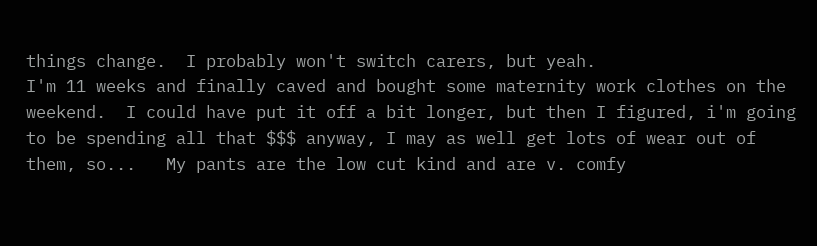things change.  I probably won't switch carers, but yeah.
I'm 11 weeks and finally caved and bought some maternity work clothes on the weekend.  I could have put it off a bit longer, but then I figured, i'm going to be spending all that $$$ anyway, I may as well get lots of wear out of them, so...   My pants are the low cut kind and are v. comfy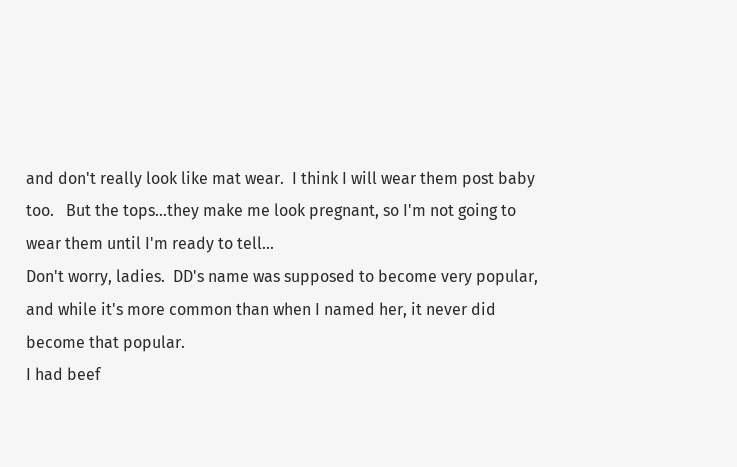and don't really look like mat wear.  I think I will wear them post baby too.   But the tops...they make me look pregnant, so I'm not going to wear them until I'm ready to tell...
Don't worry, ladies.  DD's name was supposed to become very popular, and while it's more common than when I named her, it never did become that popular.
I had beef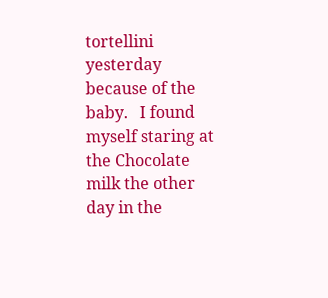tortellini yesterday because of the baby.   I found myself staring at the Chocolate milk the other day in the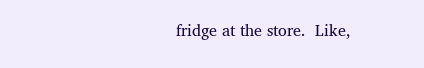fridge at the store.  Like,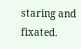staring and fixated.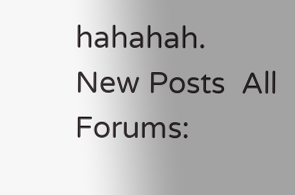hahahah.
New Posts  All Forums: